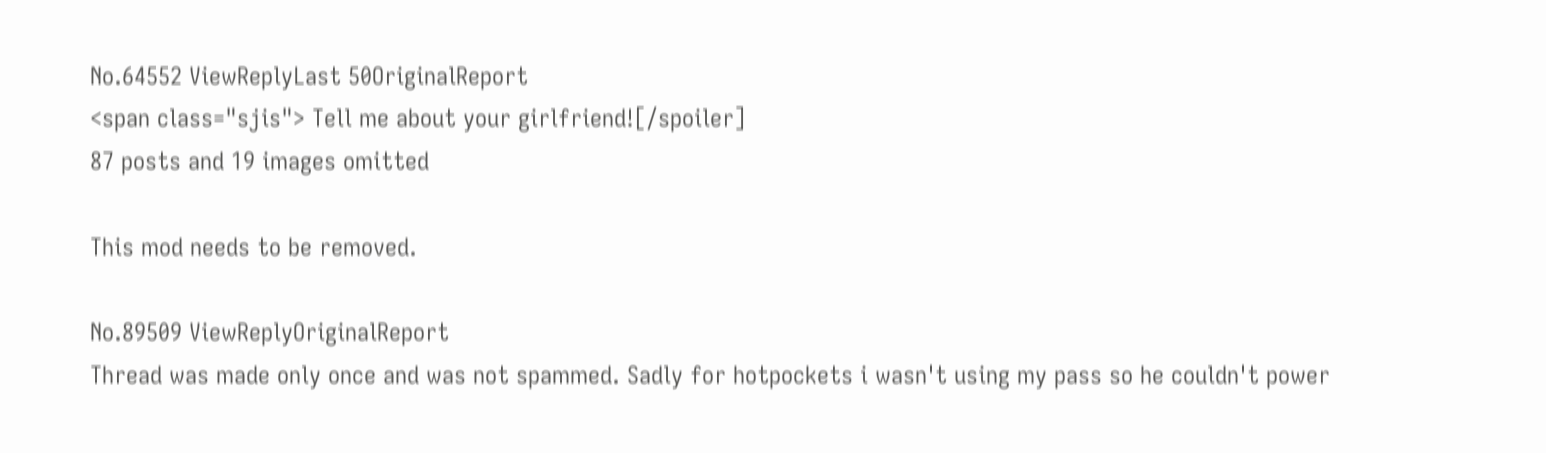No.64552 ViewReplyLast 50OriginalReport
<span class="sjis"> Tell me about your girlfriend![/spoiler]
87 posts and 19 images omitted

This mod needs to be removed.

No.89509 ViewReplyOriginalReport
Thread was made only once and was not spammed. Sadly for hotpockets i wasn't using my pass so he couldn't power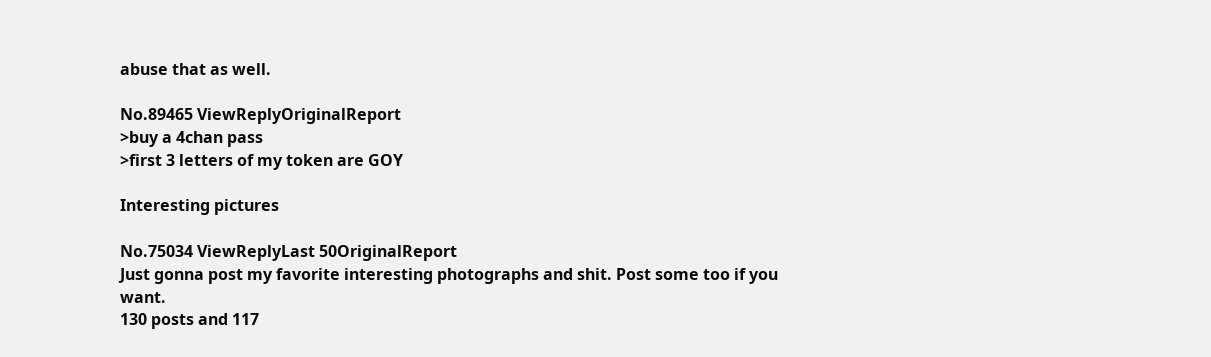abuse that as well.

No.89465 ViewReplyOriginalReport
>buy a 4chan pass
>first 3 letters of my token are GOY

Interesting pictures

No.75034 ViewReplyLast 50OriginalReport
Just gonna post my favorite interesting photographs and shit. Post some too if you want.
130 posts and 117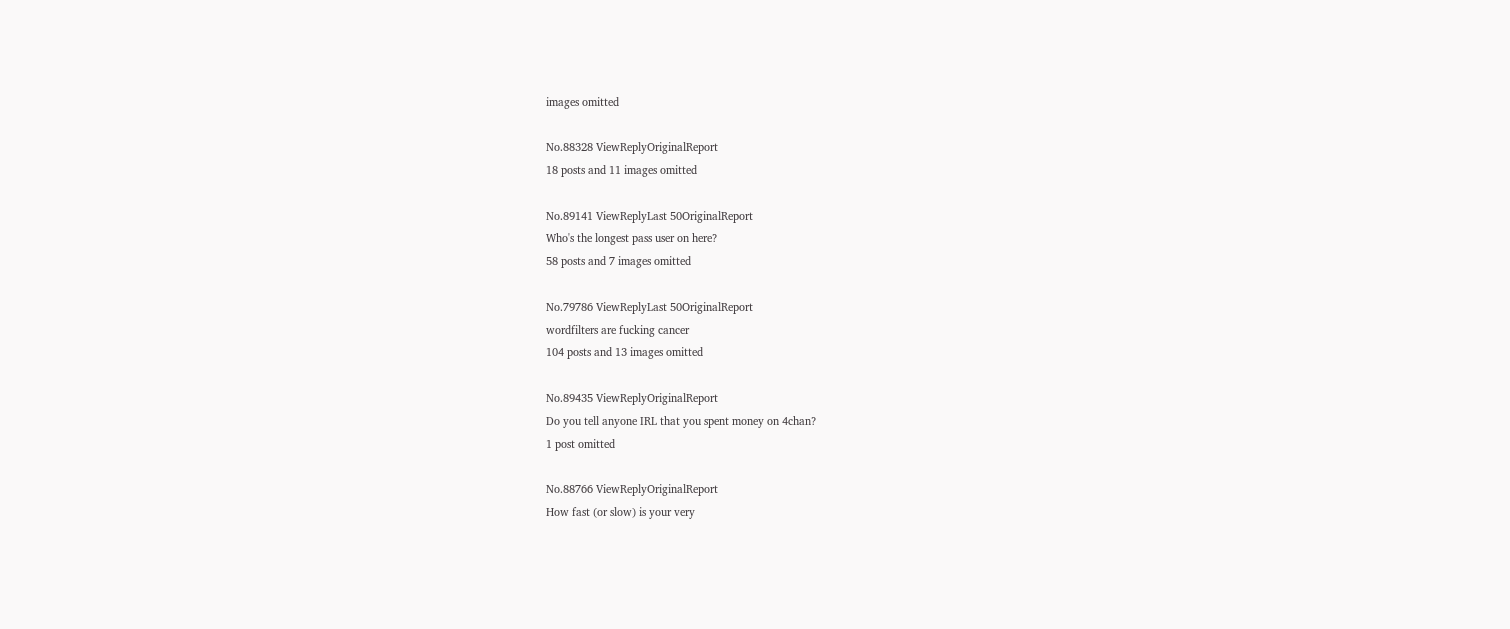images omitted

No.88328 ViewReplyOriginalReport
18 posts and 11 images omitted

No.89141 ViewReplyLast 50OriginalReport
Who's the longest pass user on here?
58 posts and 7 images omitted

No.79786 ViewReplyLast 50OriginalReport
wordfilters are fucking cancer
104 posts and 13 images omitted

No.89435 ViewReplyOriginalReport
Do you tell anyone IRL that you spent money on 4chan?
1 post omitted

No.88766 ViewReplyOriginalReport
How fast (or slow) is your very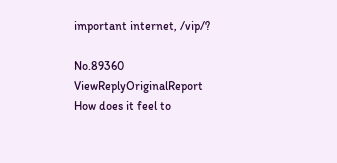important internet, /vip/?

No.89360 ViewReplyOriginalReport
How does it feel to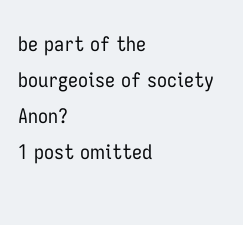be part of the bourgeoise of society Anon?
1 post omitted